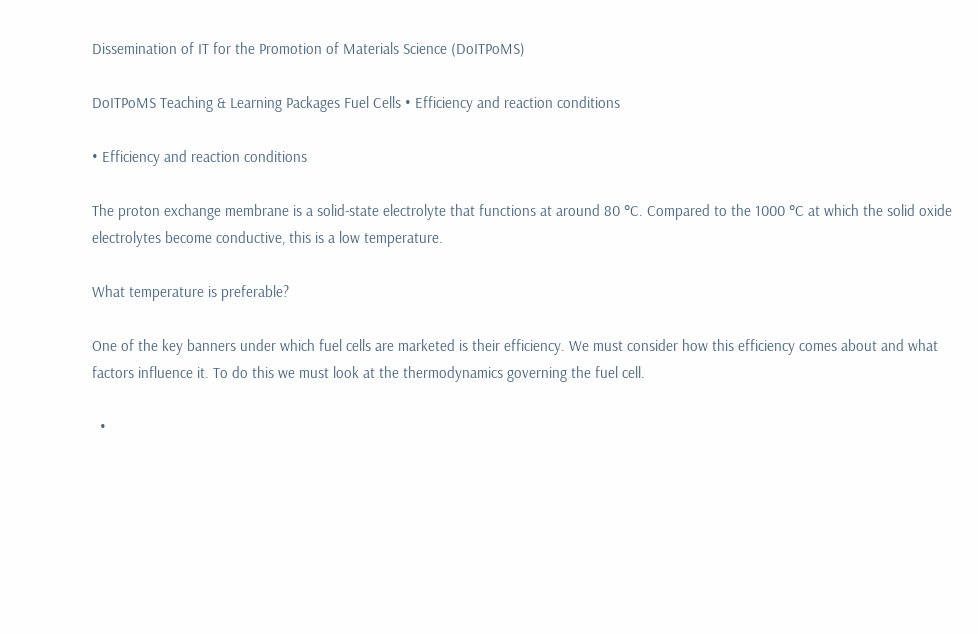Dissemination of IT for the Promotion of Materials Science (DoITPoMS)

DoITPoMS Teaching & Learning Packages Fuel Cells • Efficiency and reaction conditions

• Efficiency and reaction conditions

The proton exchange membrane is a solid-state electrolyte that functions at around 80 °C. Compared to the 1000 °C at which the solid oxide electrolytes become conductive, this is a low temperature.

What temperature is preferable?

One of the key banners under which fuel cells are marketed is their efficiency. We must consider how this efficiency comes about and what factors influence it. To do this we must look at the thermodynamics governing the fuel cell.

  •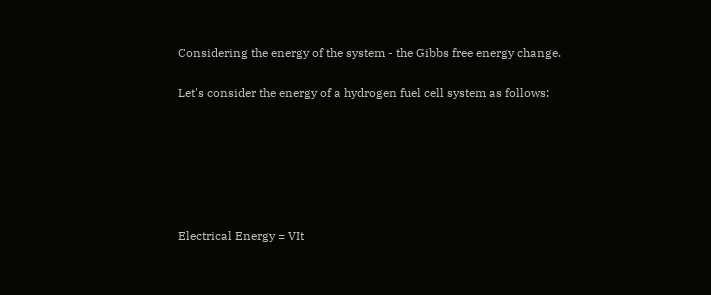Considering the energy of the system - the Gibbs free energy change.

Let's consider the energy of a hydrogen fuel cell system as follows:






Electrical Energy = VIt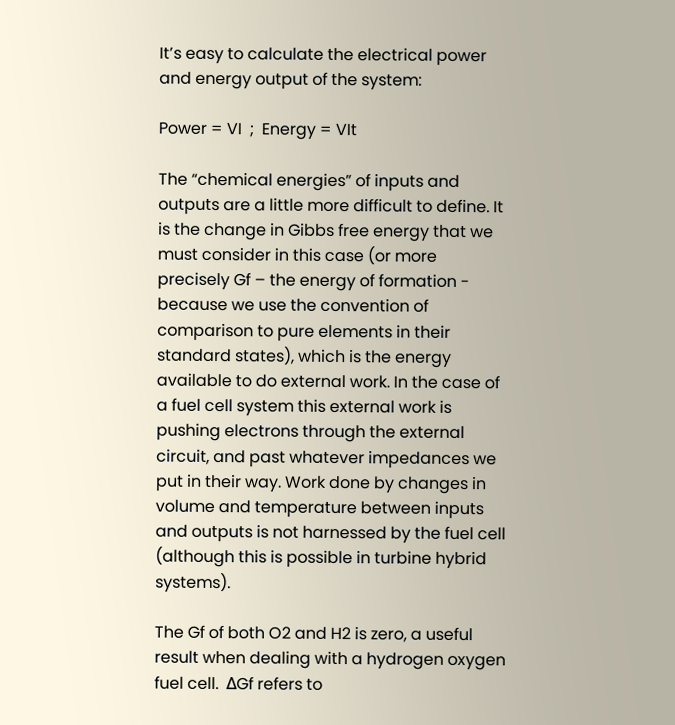It’s easy to calculate the electrical power and energy output of the system:

Power = VI  ;  Energy = VIt

The “chemical energies” of inputs and outputs are a little more difficult to define. It is the change in Gibbs free energy that we must consider in this case (or more precisely Gf – the energy of formation - because we use the convention of comparison to pure elements in their standard states), which is the energy available to do external work. In the case of a fuel cell system this external work is pushing electrons through the external circuit, and past whatever impedances we put in their way. Work done by changes in volume and temperature between inputs and outputs is not harnessed by the fuel cell (although this is possible in turbine hybrid systems).

The Gf of both O2 and H2 is zero, a useful result when dealing with a hydrogen oxygen fuel cell.  ΔGf refers to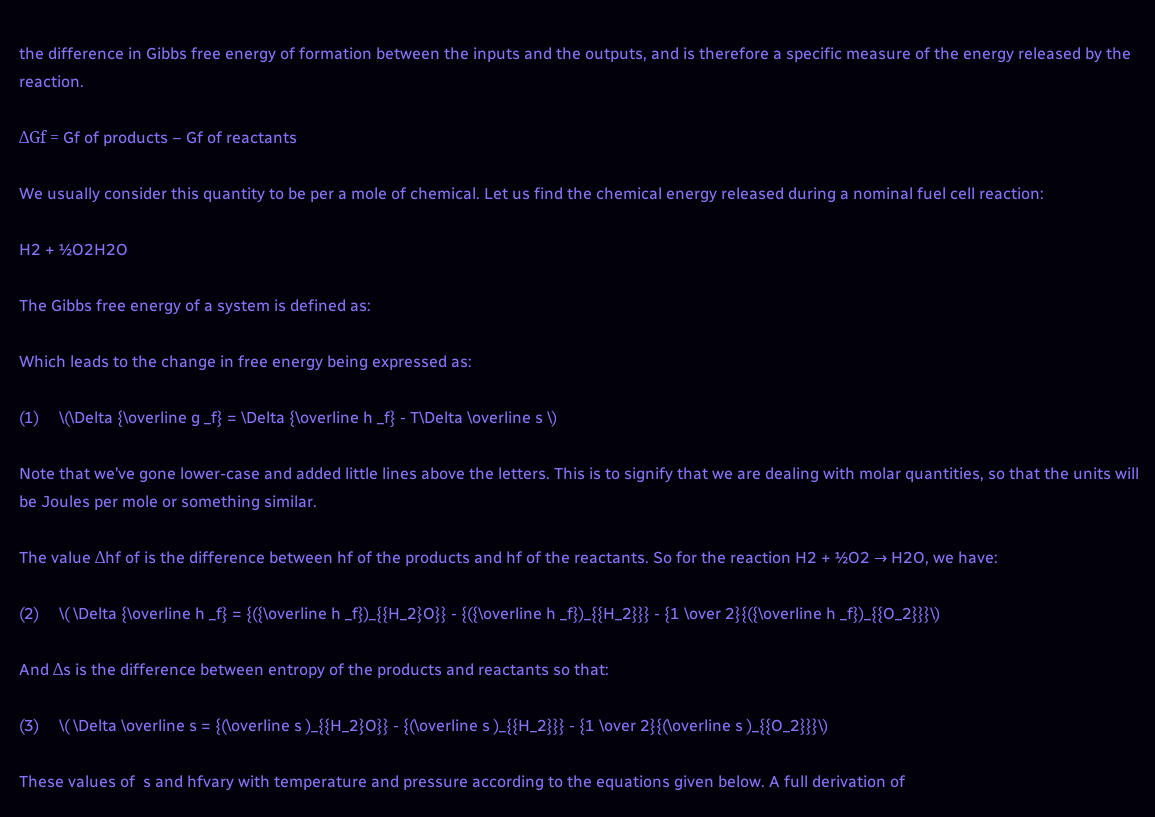the difference in Gibbs free energy of formation between the inputs and the outputs, and is therefore a specific measure of the energy released by the reaction.

ΔGf = Gf of products – Gf of reactants

We usually consider this quantity to be per a mole of chemical. Let us find the chemical energy released during a nominal fuel cell reaction:

H2 + ½O2H2O

The Gibbs free energy of a system is defined as:

Which leads to the change in free energy being expressed as:

(1)     \(\Delta {\overline g _f} = \Delta {\overline h _f} - T\Delta \overline s \)

Note that we’ve gone lower-case and added little lines above the letters. This is to signify that we are dealing with molar quantities, so that the units will be Joules per mole or something similar.

The value Δhf of is the difference between hf of the products and hf of the reactants. So for the reaction H2 + ½O2 → H2O, we have:

(2)     \( \Delta {\overline h _f} = {({\overline h _f})_{{H_2}O}} - {({\overline h _f})_{{H_2}}} - {1 \over 2}{({\overline h _f})_{{O_2}}}\)

And Δs is the difference between entropy of the products and reactants so that:

(3)     \( \Delta \overline s = {(\overline s )_{{H_2}O}} - {(\overline s )_{{H_2}}} - {1 \over 2}{(\overline s )_{{O_2}}}\)

These values of  s and hfvary with temperature and pressure according to the equations given below. A full derivation of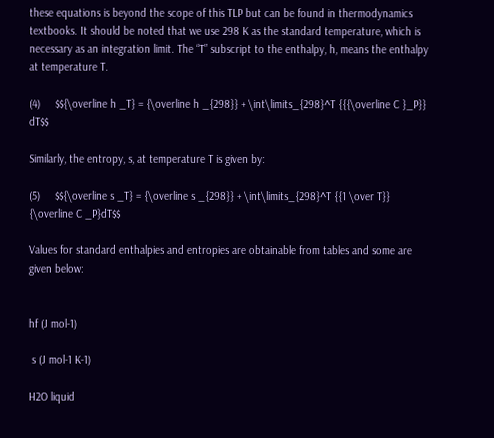these equations is beyond the scope of this TLP but can be found in thermodynamics textbooks. It should be noted that we use 298 K as the standard temperature, which is necessary as an integration limit. The “T” subscript to the enthalpy, h, means the enthalpy at temperature T.

(4)     $${\overline h _T} = {\overline h _{298}} + \int\limits_{298}^T {{{\overline C }_P}} dT$$

Similarly, the entropy, s, at temperature T is given by:

(5)     $${\overline s _T} = {\overline s _{298}} + \int\limits_{298}^T {{1 \over T}} {\overline C _P}dT$$

Values for standard enthalpies and entropies are obtainable from tables and some are given below:


hf (J mol-1)

 s (J mol-1 K-1)

H2O liquid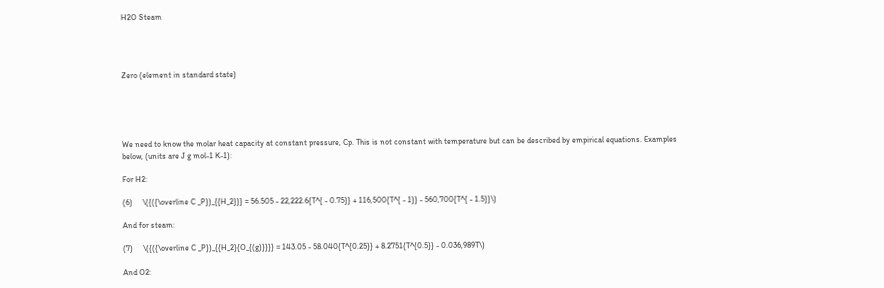H2O Steam




Zero (element in standard state)





We need to know the molar heat capacity at constant pressure, Cp. This is not constant with temperature but can be described by empirical equations. Examples below, (units are J g mol-1 K-1):

For H2:

(6)     \({({\overline C _P})_{{H_2}}} = 56.505 - 22,222.6{T^{ - 0.75}} + 116,500{T^{ - 1}} - 560,700{T^{ - 1.5}}\)

And for steam:

(7)     \({({\overline C _P})_{{H_2}{O_{(g)}}}} = 143.05 - 58.040{T^{0.25}} + 8.2751{T^{0.5}} - 0.036,989T\)

And O2: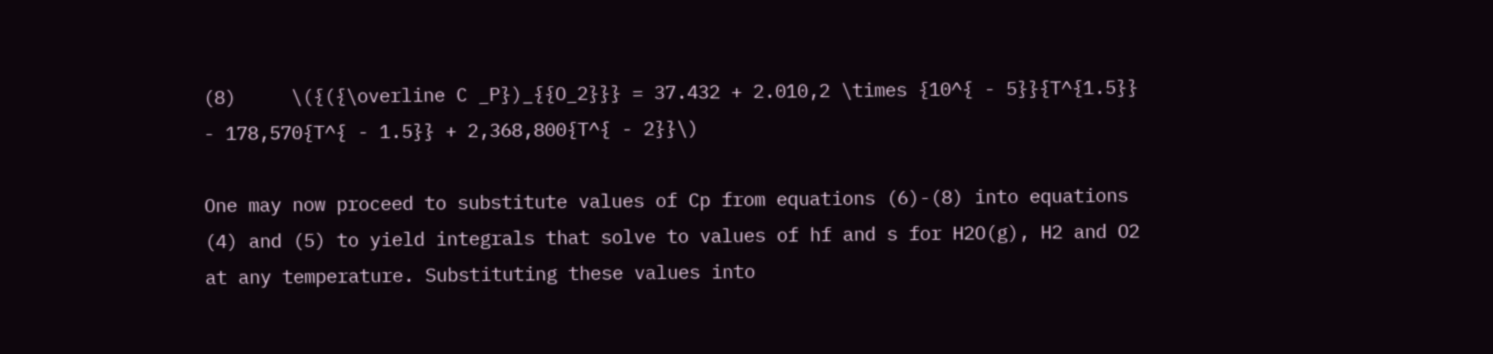(8)     \({({\overline C _P})_{{O_2}}} = 37.432 + 2.010,2 \times {10^{ - 5}}{T^{1.5}} - 178,570{T^{ - 1.5}} + 2,368,800{T^{ - 2}}\)

One may now proceed to substitute values of Cp from equations (6)-(8) into equations (4) and (5) to yield integrals that solve to values of hf and s for H2O(g), H2 and O2 at any temperature. Substituting these values into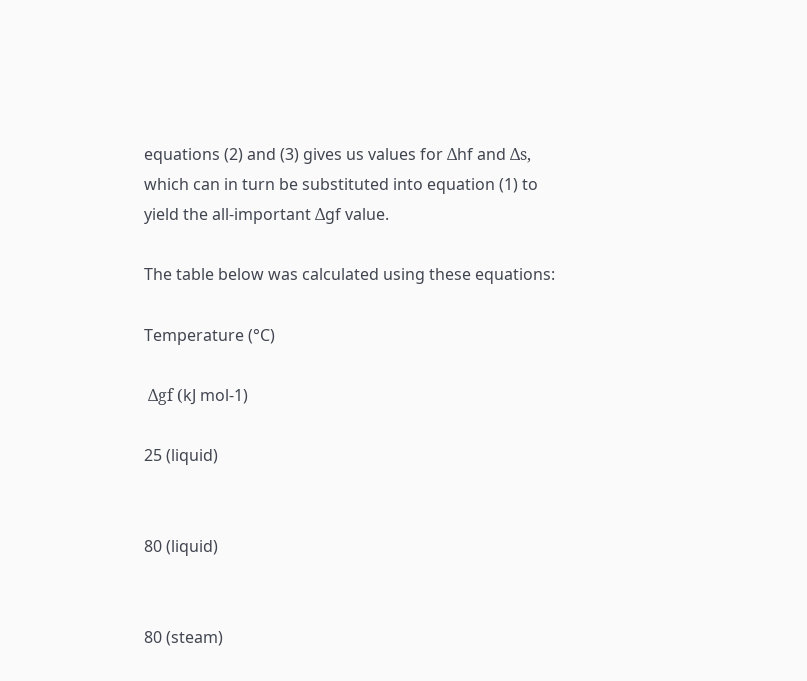equations (2) and (3) gives us values for Δhf and Δs, which can in turn be substituted into equation (1) to yield the all-important Δgf value.

The table below was calculated using these equations:

Temperature (°C)

 Δgf (kJ mol-1)

25 (liquid)


80 (liquid)


80 (steam)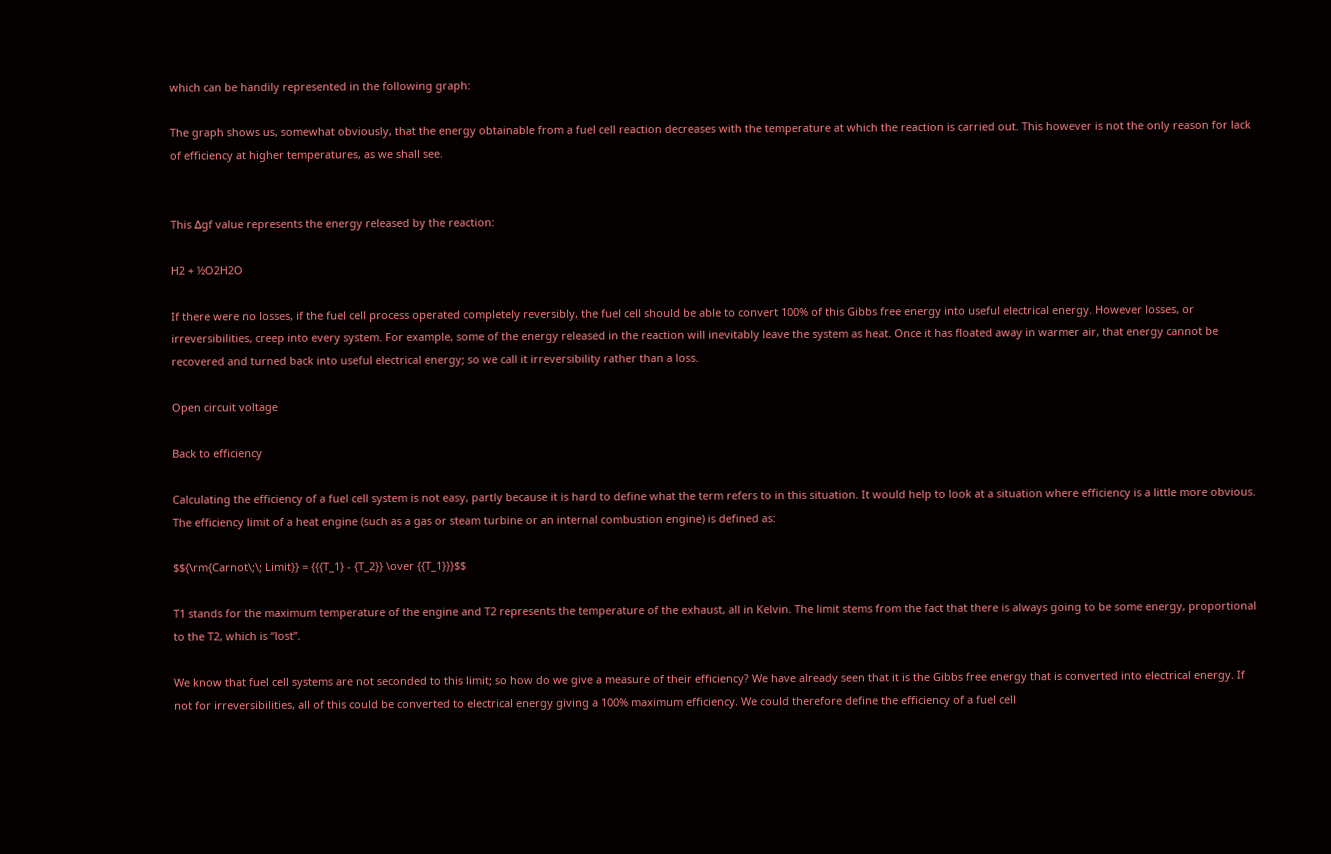which can be handily represented in the following graph:

The graph shows us, somewhat obviously, that the energy obtainable from a fuel cell reaction decreases with the temperature at which the reaction is carried out. This however is not the only reason for lack of efficiency at higher temperatures, as we shall see.


This Δgf value represents the energy released by the reaction:

H2 + ½O2H2O

If there were no losses, if the fuel cell process operated completely reversibly, the fuel cell should be able to convert 100% of this Gibbs free energy into useful electrical energy. However losses, or irreversibilities, creep into every system. For example, some of the energy released in the reaction will inevitably leave the system as heat. Once it has floated away in warmer air, that energy cannot be recovered and turned back into useful electrical energy; so we call it irreversibility rather than a loss.

Open circuit voltage

Back to efficiency

Calculating the efficiency of a fuel cell system is not easy, partly because it is hard to define what the term refers to in this situation. It would help to look at a situation where efficiency is a little more obvious. The efficiency limit of a heat engine (such as a gas or steam turbine or an internal combustion engine) is defined as:

$${\rm{Carnot\;\; Limit}} = {{{T_1} - {T_2}} \over {{T_1}}}$$

T1 stands for the maximum temperature of the engine and T2 represents the temperature of the exhaust, all in Kelvin. The limit stems from the fact that there is always going to be some energy, proportional to the T2, which is “lost”.

We know that fuel cell systems are not seconded to this limit; so how do we give a measure of their efficiency? We have already seen that it is the Gibbs free energy that is converted into electrical energy. If not for irreversibilities, all of this could be converted to electrical energy giving a 100% maximum efficiency. We could therefore define the efficiency of a fuel cell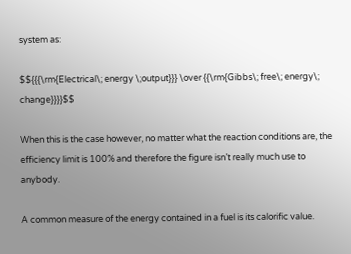system as:

$${{{\rm{Electrical\; energy \;output}}} \over {{\rm{Gibbs\; free\; energy\; change}}}}$$

When this is the case however, no matter what the reaction conditions are, the efficiency limit is 100% and therefore the figure isn’t really much use to anybody.

A common measure of the energy contained in a fuel is its calorific value.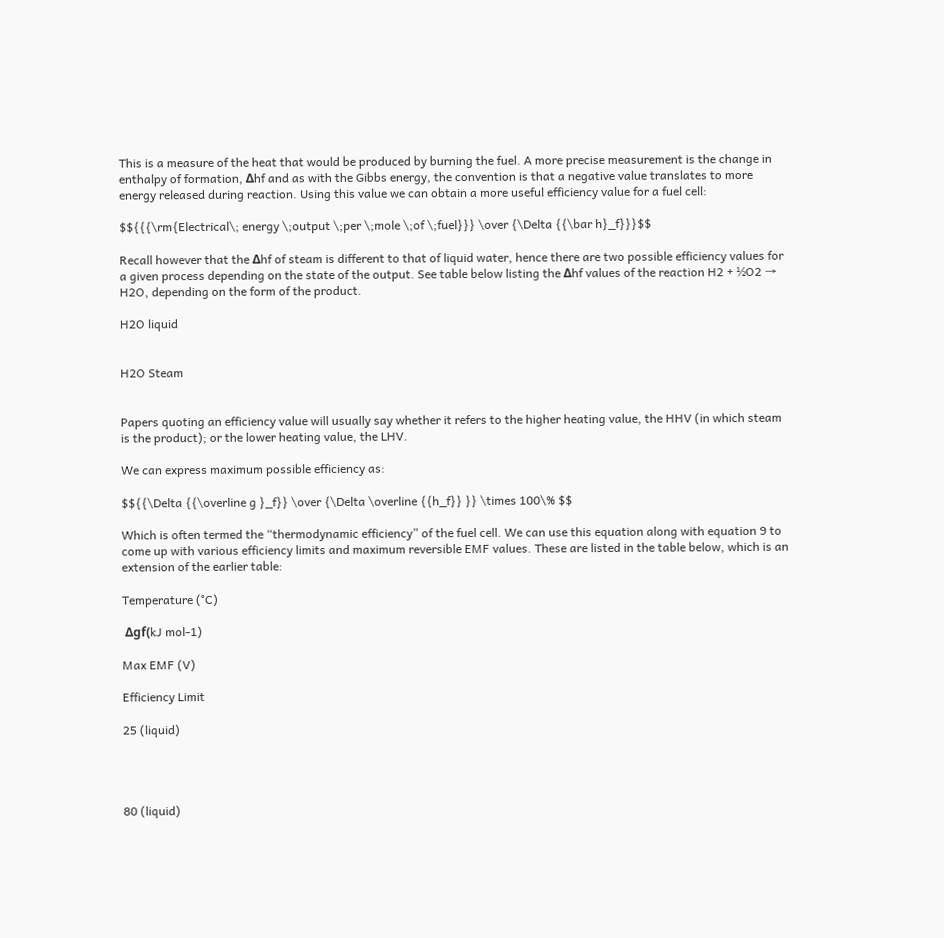This is a measure of the heat that would be produced by burning the fuel. A more precise measurement is the change in enthalpy of formation, Δhf and as with the Gibbs energy, the convention is that a negative value translates to more energy released during reaction. Using this value we can obtain a more useful efficiency value for a fuel cell:

$${{{\rm{Electrical\; energy \;output \;per \;mole \;of \;fuel}}} \over {\Delta {{\bar h}_f}}}$$

Recall however that the Δhf of steam is different to that of liquid water, hence there are two possible efficiency values for a given process depending on the state of the output. See table below listing the Δhf values of the reaction H2 + ½O2 → H2O, depending on the form of the product.

H2O liquid


H2O Steam


Papers quoting an efficiency value will usually say whether it refers to the higher heating value, the HHV (in which steam is the product); or the lower heating value, the LHV.

We can express maximum possible efficiency as:

$${{\Delta {{\overline g }_f}} \over {\Delta \overline {{h_f}} }} \times 100\% $$

Which is often termed the “thermodynamic efficiency” of the fuel cell. We can use this equation along with equation 9 to come up with various efficiency limits and maximum reversible EMF values. These are listed in the table below, which is an extension of the earlier table:

Temperature (°C)

 Δgf(kJ mol-1)

Max EMF (V)

Efficiency Limit

25 (liquid)




80 (liquid)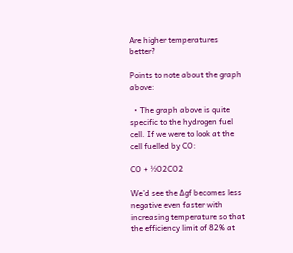Are higher temperatures better?

Points to note about the graph above:

  • The graph above is quite specific to the hydrogen fuel cell. If we were to look at the cell fuelled by CO:

CO + ½O2CO2

We’d see the Δgf becomes less negative even faster with increasing temperature so that the efficiency limit of 82% at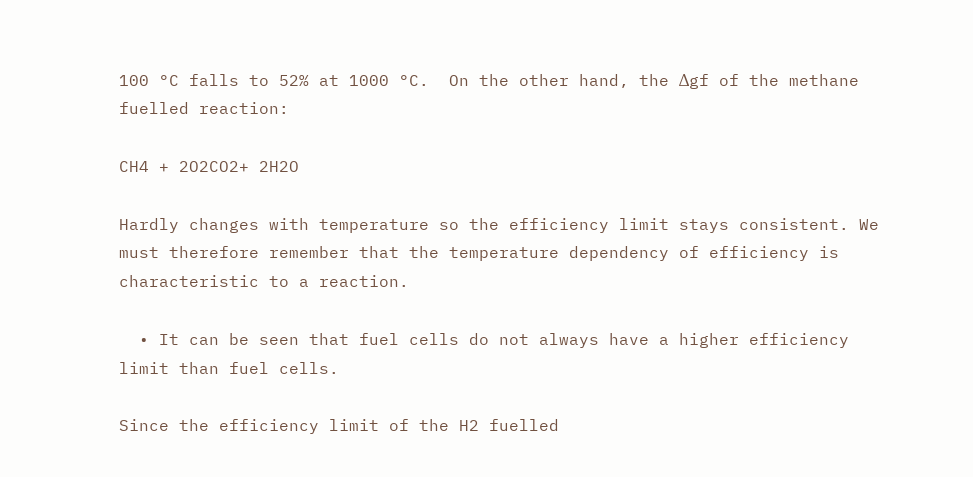100 °C falls to 52% at 1000 °C.  On the other hand, the Δgf of the methane fuelled reaction:

CH4 + 2O2CO2+ 2H2O

Hardly changes with temperature so the efficiency limit stays consistent. We must therefore remember that the temperature dependency of efficiency is characteristic to a reaction.

  • It can be seen that fuel cells do not always have a higher efficiency limit than fuel cells.

Since the efficiency limit of the H2 fuelled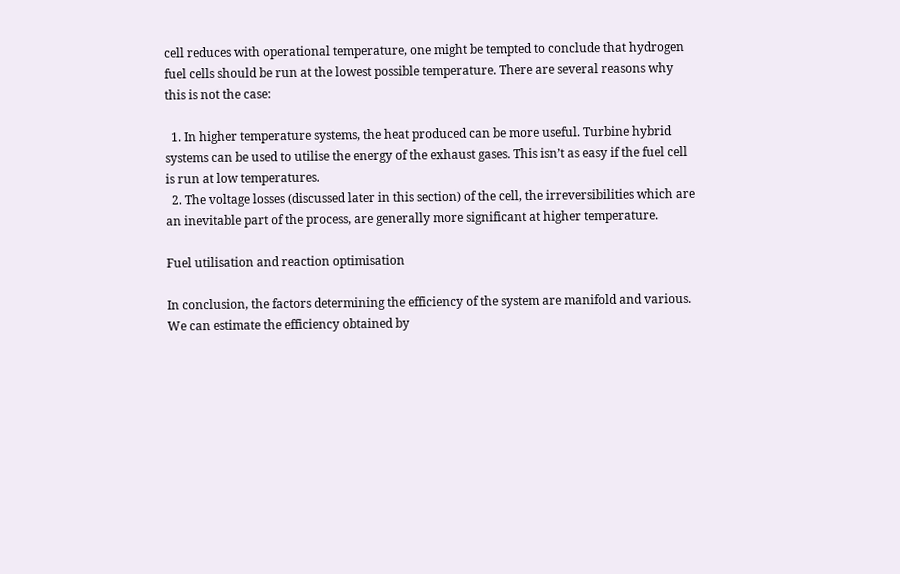cell reduces with operational temperature, one might be tempted to conclude that hydrogen fuel cells should be run at the lowest possible temperature. There are several reasons why this is not the case:

  1. In higher temperature systems, the heat produced can be more useful. Turbine hybrid systems can be used to utilise the energy of the exhaust gases. This isn’t as easy if the fuel cell is run at low temperatures.
  2. The voltage losses (discussed later in this section) of the cell, the irreversibilities which are an inevitable part of the process, are generally more significant at higher temperature.

Fuel utilisation and reaction optimisation

In conclusion, the factors determining the efficiency of the system are manifold and various. We can estimate the efficiency obtained by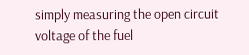simply measuring the open circuit voltage of the fuel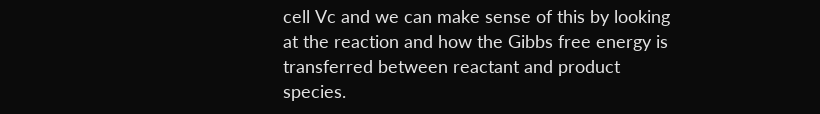cell Vc and we can make sense of this by looking at the reaction and how the Gibbs free energy is transferred between reactant and product species.